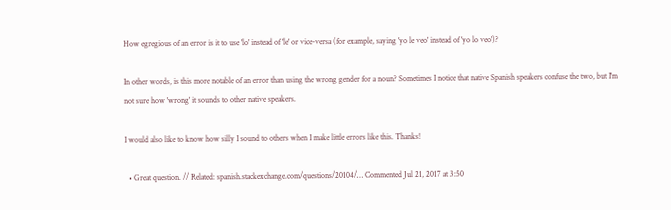How egregious of an error is it to use 'lo' instead of 'le' or vice-versa (for example, saying 'yo le veo' instead of 'yo lo veo')?

In other words, is this more notable of an error than using the wrong gender for a noun? Sometimes I notice that native Spanish speakers confuse the two, but I'm not sure how 'wrong' it sounds to other native speakers.

I would also like to know how silly I sound to others when I make little errors like this. Thanks!

  • Great question. // Related: spanish.stackexchange.com/questions/20104/… Commented Jul 21, 2017 at 3:50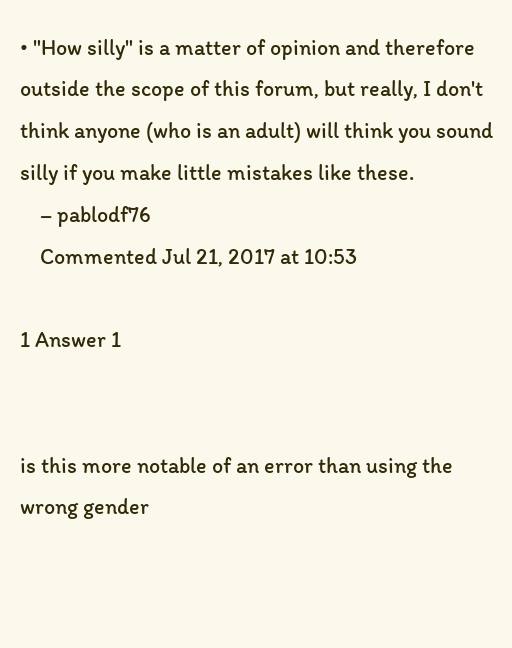• "How silly" is a matter of opinion and therefore outside the scope of this forum, but really, I don't think anyone (who is an adult) will think you sound silly if you make little mistakes like these.
    – pablodf76
    Commented Jul 21, 2017 at 10:53

1 Answer 1


is this more notable of an error than using the wrong gender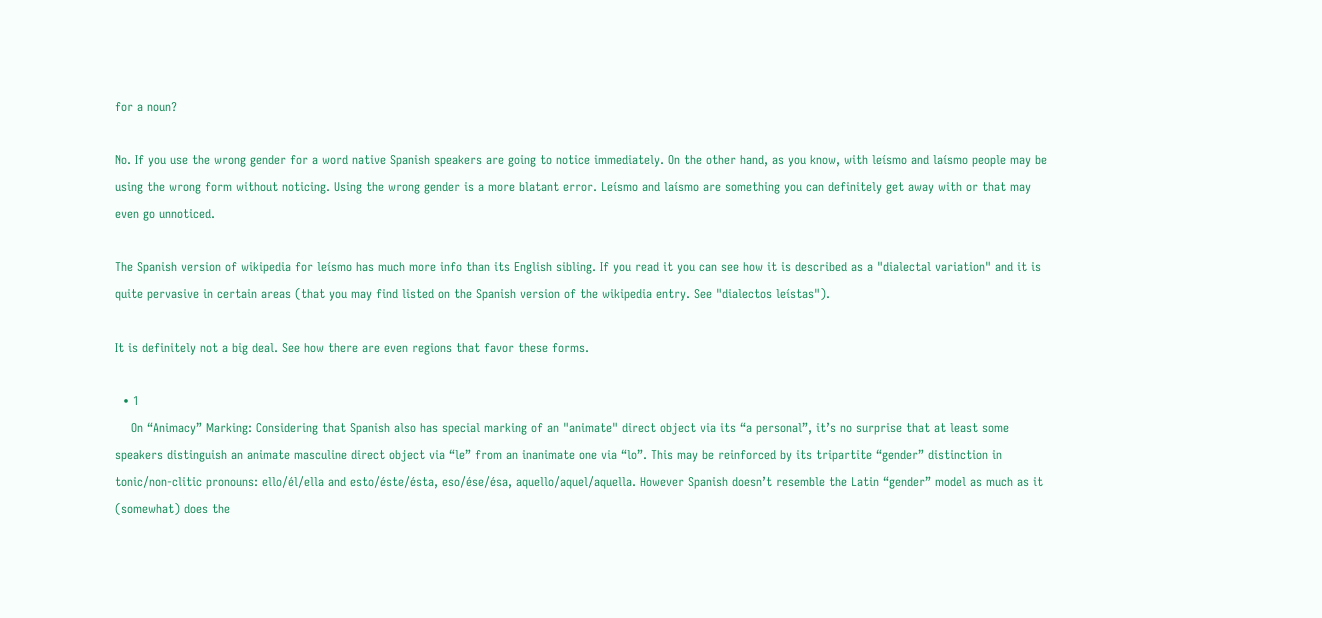for a noun?

No. If you use the wrong gender for a word native Spanish speakers are going to notice immediately. On the other hand, as you know, with leísmo and laísmo people may be using the wrong form without noticing. Using the wrong gender is a more blatant error. Leísmo and laísmo are something you can definitely get away with or that may even go unnoticed.

The Spanish version of wikipedia for leísmo has much more info than its English sibling. If you read it you can see how it is described as a "dialectal variation" and it is quite pervasive in certain areas (that you may find listed on the Spanish version of the wikipedia entry. See "dialectos leístas").

It is definitely not a big deal. See how there are even regions that favor these forms.

  • 1
    On “Animacy” Marking: Considering that Spanish also has special marking of an "animate" direct object via its “a personal”, it’s no surprise that at least some speakers distinguish an animate masculine direct object via “le” from an inanimate one via “lo”. This may be reinforced by its tripartite “gender” distinction in tonic/non-clitic pronouns: ello/él/ella and esto/éste/ésta, eso/ése/ésa, aquello/aquel/aquella. However Spanish doesn’t resemble the Latin “gender” model as much as it (somewhat) does the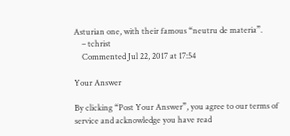Asturian one, with their famous “neutru de materia”.
    – tchrist
    Commented Jul 22, 2017 at 17:54

Your Answer

By clicking “Post Your Answer”, you agree to our terms of service and acknowledge you have read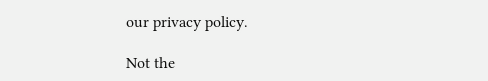our privacy policy.

Not the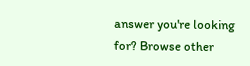answer you're looking for? Browse other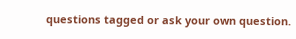questions tagged or ask your own question.